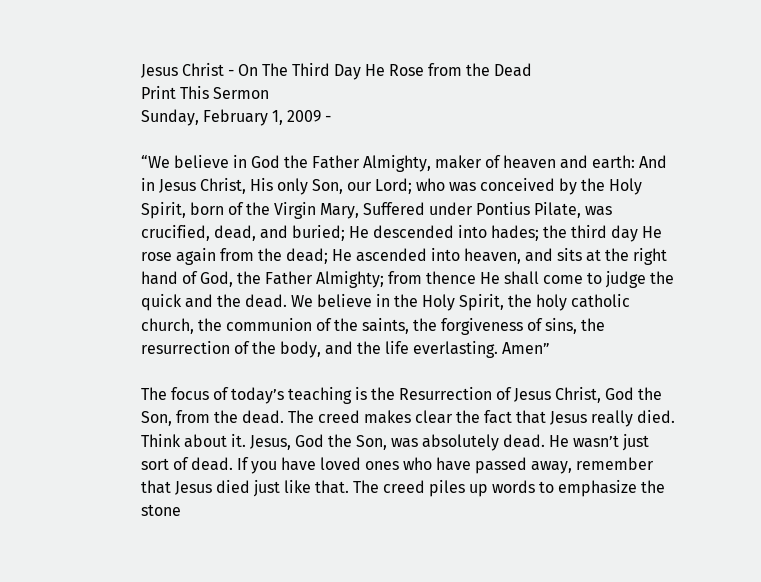Jesus Christ - On The Third Day He Rose from the Dead
Print This Sermon
Sunday, February 1, 2009 -

“We believe in God the Father Almighty, maker of heaven and earth: And in Jesus Christ, His only Son, our Lord; who was conceived by the Holy Spirit, born of the Virgin Mary, Suffered under Pontius Pilate, was crucified, dead, and buried; He descended into hades; the third day He rose again from the dead; He ascended into heaven, and sits at the right hand of God, the Father Almighty; from thence He shall come to judge the quick and the dead. We believe in the Holy Spirit, the holy catholic church, the communion of the saints, the forgiveness of sins, the resurrection of the body, and the life everlasting. Amen”

The focus of today’s teaching is the Resurrection of Jesus Christ, God the Son, from the dead. The creed makes clear the fact that Jesus really died. Think about it. Jesus, God the Son, was absolutely dead. He wasn’t just sort of dead. If you have loved ones who have passed away, remember that Jesus died just like that. The creed piles up words to emphasize the stone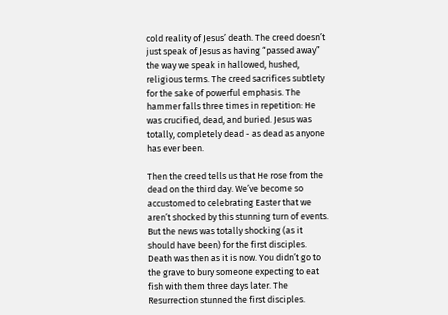cold reality of Jesus’ death. The creed doesn’t just speak of Jesus as having “passed away” the way we speak in hallowed, hushed, religious terms. The creed sacrifices subtlety for the sake of powerful emphasis. The hammer falls three times in repetition: He was crucified, dead, and buried. Jesus was totally, completely dead - as dead as anyone has ever been.

Then the creed tells us that He rose from the dead on the third day. We’ve become so accustomed to celebrating Easter that we aren’t shocked by this stunning turn of events. But the news was totally shocking (as it should have been) for the first disciples. Death was then as it is now. You didn’t go to the grave to bury someone expecting to eat fish with them three days later. The Resurrection stunned the first disciples.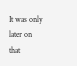It was only later on that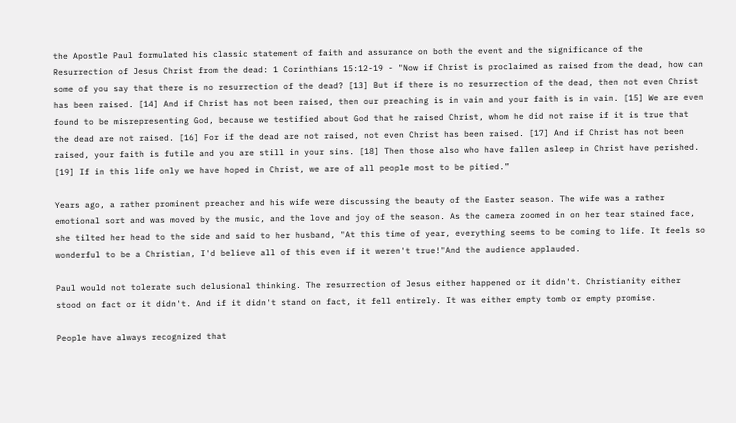the Apostle Paul formulated his classic statement of faith and assurance on both the event and the significance of the Resurrection of Jesus Christ from the dead: 1 Corinthians 15:12-19 - "Now if Christ is proclaimed as raised from the dead, how can some of you say that there is no resurrection of the dead? [13] But if there is no resurrection of the dead, then not even Christ has been raised. [14] And if Christ has not been raised, then our preaching is in vain and your faith is in vain. [15] We are even found to be misrepresenting God, because we testified about God that he raised Christ, whom he did not raise if it is true that the dead are not raised. [16] For if the dead are not raised, not even Christ has been raised. [17] And if Christ has not been raised, your faith is futile and you are still in your sins. [18] Then those also who have fallen asleep in Christ have perished. [19] If in this life only we have hoped in Christ, we are of all people most to be pitied.”

Years ago, a rather prominent preacher and his wife were discussing the beauty of the Easter season. The wife was a rather emotional sort and was moved by the music, and the love and joy of the season. As the camera zoomed in on her tear stained face, she tilted her head to the side and said to her husband, "At this time of year, everything seems to be coming to life. It feels so wonderful to be a Christian, I'd believe all of this even if it weren't true!"And the audience applauded.

Paul would not tolerate such delusional thinking. The resurrection of Jesus either happened or it didn't. Christianity either stood on fact or it didn't. And if it didn't stand on fact, it fell entirely. It was either empty tomb or empty promise.

People have always recognized that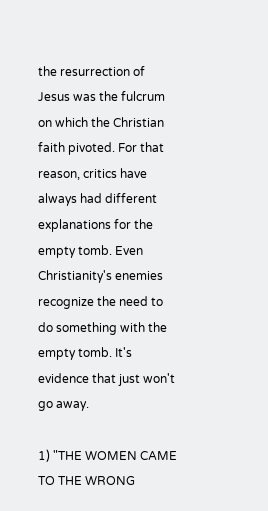the resurrection of Jesus was the fulcrum on which the Christian faith pivoted. For that reason, critics have always had different explanations for the empty tomb. Even Christianity's enemies recognize the need to do something with the empty tomb. It's evidence that just won't go away.

1) "THE WOMEN CAME TO THE WRONG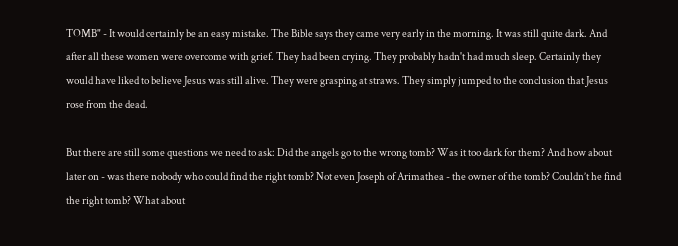TOMB" - It would certainly be an easy mistake. The Bible says they came very early in the morning. It was still quite dark. And after all these women were overcome with grief. They had been crying. They probably hadn't had much sleep. Certainly they would have liked to believe Jesus was still alive. They were grasping at straws. They simply jumped to the conclusion that Jesus rose from the dead.

But there are still some questions we need to ask: Did the angels go to the wrong tomb? Was it too dark for them? And how about later on - was there nobody who could find the right tomb? Not even Joseph of Arimathea - the owner of the tomb? Couldn’t he find the right tomb? What about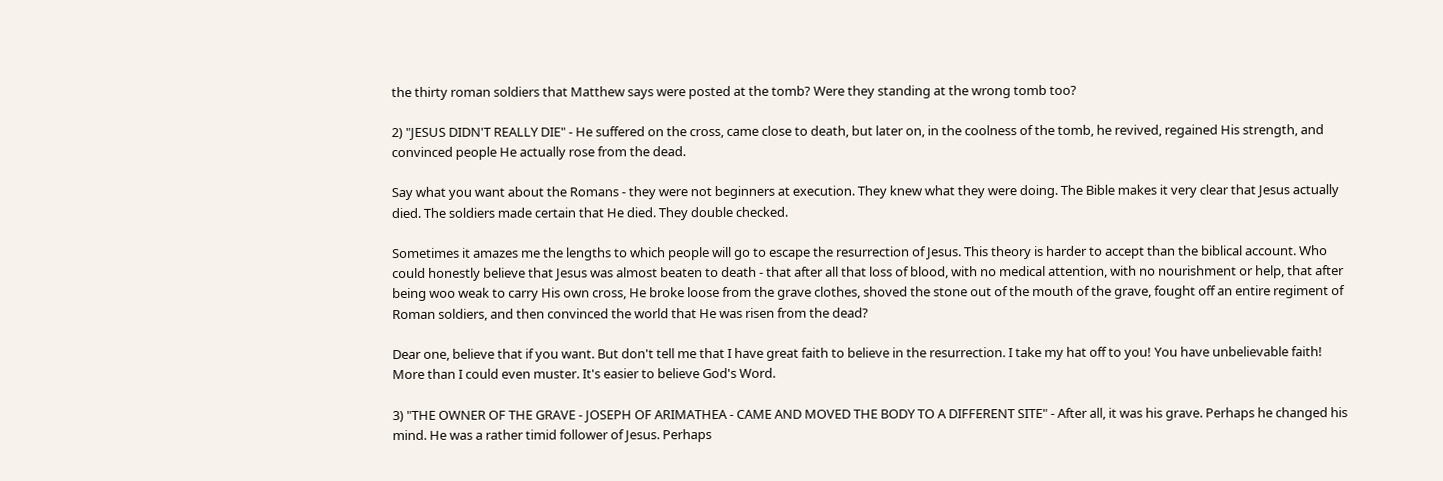the thirty roman soldiers that Matthew says were posted at the tomb? Were they standing at the wrong tomb too?

2) "JESUS DIDN'T REALLY DIE" - He suffered on the cross, came close to death, but later on, in the coolness of the tomb, he revived, regained His strength, and convinced people He actually rose from the dead.

Say what you want about the Romans - they were not beginners at execution. They knew what they were doing. The Bible makes it very clear that Jesus actually died. The soldiers made certain that He died. They double checked.

Sometimes it amazes me the lengths to which people will go to escape the resurrection of Jesus. This theory is harder to accept than the biblical account. Who could honestly believe that Jesus was almost beaten to death - that after all that loss of blood, with no medical attention, with no nourishment or help, that after being woo weak to carry His own cross, He broke loose from the grave clothes, shoved the stone out of the mouth of the grave, fought off an entire regiment of Roman soldiers, and then convinced the world that He was risen from the dead?

Dear one, believe that if you want. But don't tell me that I have great faith to believe in the resurrection. I take my hat off to you! You have unbelievable faith! More than I could even muster. It's easier to believe God's Word.

3) "THE OWNER OF THE GRAVE - JOSEPH OF ARIMATHEA - CAME AND MOVED THE BODY TO A DIFFERENT SITE" - After all, it was his grave. Perhaps he changed his mind. He was a rather timid follower of Jesus. Perhaps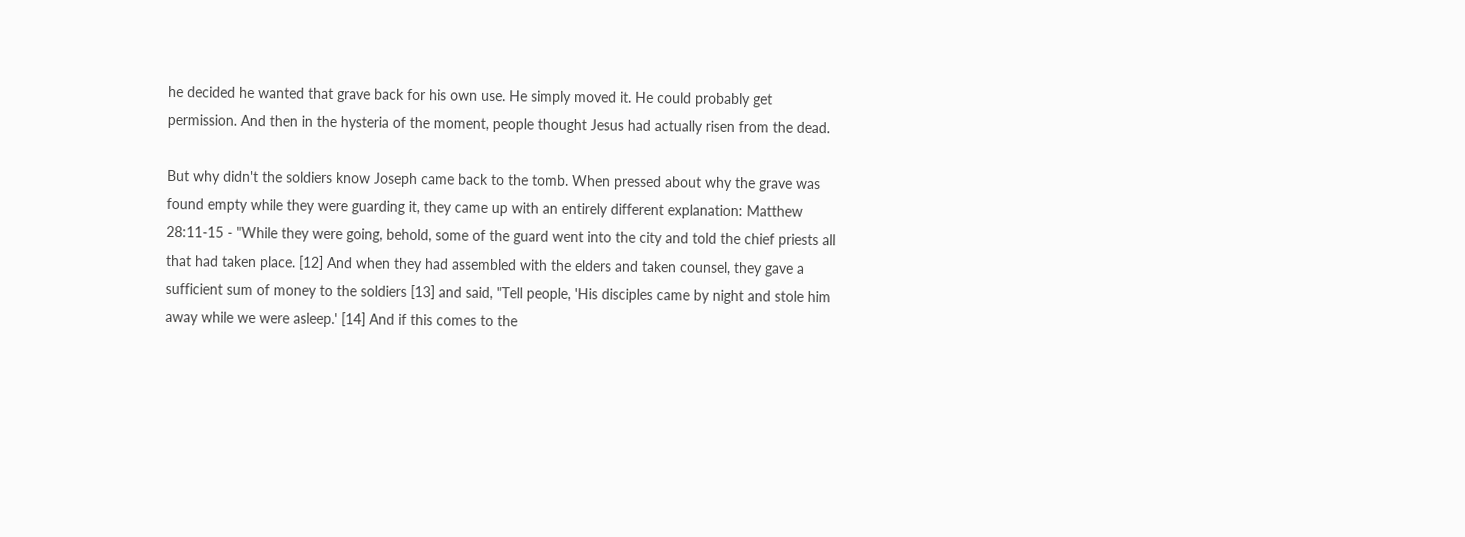he decided he wanted that grave back for his own use. He simply moved it. He could probably get permission. And then in the hysteria of the moment, people thought Jesus had actually risen from the dead.

But why didn't the soldiers know Joseph came back to the tomb. When pressed about why the grave was found empty while they were guarding it, they came up with an entirely different explanation: Matthew 28:11-15 - "While they were going, behold, some of the guard went into the city and told the chief priests all that had taken place. [12] And when they had assembled with the elders and taken counsel, they gave a sufficient sum of money to the soldiers [13] and said, "Tell people, 'His disciples came by night and stole him away while we were asleep.' [14] And if this comes to the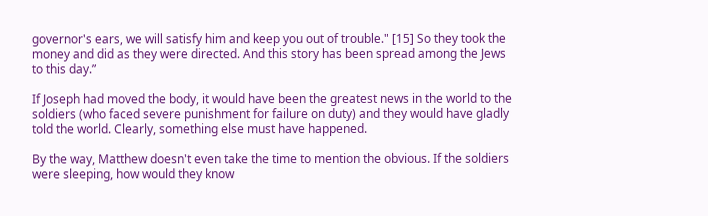governor's ears, we will satisfy him and keep you out of trouble." [15] So they took the money and did as they were directed. And this story has been spread among the Jews to this day.”

If Joseph had moved the body, it would have been the greatest news in the world to the soldiers (who faced severe punishment for failure on duty) and they would have gladly told the world. Clearly, something else must have happened.

By the way, Matthew doesn't even take the time to mention the obvious. If the soldiers were sleeping, how would they know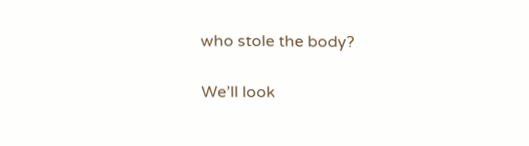who stole the body?

We’ll look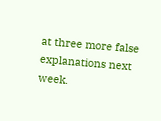at three more false explanations next week.